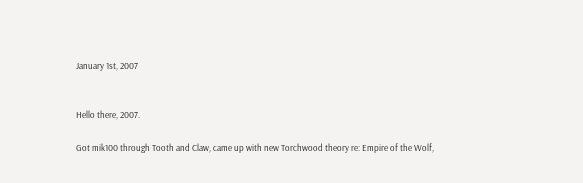January 1st, 2007


Hello there, 2007.

Got mik100 through Tooth and Claw, came up with new Torchwood theory re: Empire of the Wolf,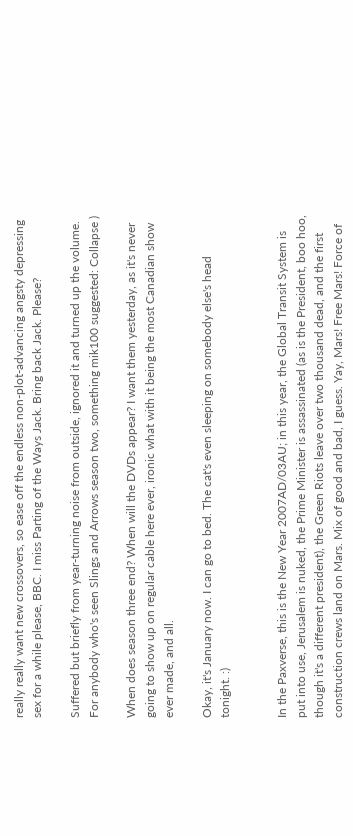really really want new crossovers, so ease off the endless non-plot-advancing angsty depressing sex for a while please, BBC. I miss Parting of the Ways Jack. Bring back Jack. Please?

Suffered but briefly from year-turning noise from outside, ignored it and turned up the volume. For anybody who's seen Slings and Arrows season two, something mik100 suggested: Collapse )

When does season three end? When will the DVDs appear? I want them yesterday, as it's never going to show up on regular cable here ever, ironic what with it being the most Canadian show ever made, and all.

Okay, it's January now. I can go to bed. The cat's even sleeping on somebody else's head tonight. :)


In the Paxverse, this is the New Year 2007AD/03AU; in this year, the Global Transit System is put into use, Jerusalem is nuked, the Prime Minister is assassinated (as is the President, boo hoo, though it's a different president), the Green Riots leave over two thousand dead, and the first construction crews land on Mars. Mix of good and bad, I guess. Yay, Mars! Free Mars! Force of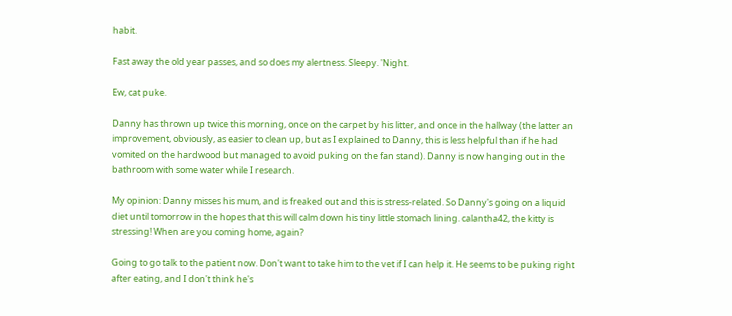habit.

Fast away the old year passes, and so does my alertness. Sleepy. 'Night.

Ew, cat puke.

Danny has thrown up twice this morning, once on the carpet by his litter, and once in the hallway (the latter an improvement, obviously, as easier to clean up, but as I explained to Danny, this is less helpful than if he had vomited on the hardwood but managed to avoid puking on the fan stand). Danny is now hanging out in the bathroom with some water while I research.

My opinion: Danny misses his mum, and is freaked out and this is stress-related. So Danny's going on a liquid diet until tomorrow in the hopes that this will calm down his tiny little stomach lining. calantha42, the kitty is stressing! When are you coming home, again?

Going to go talk to the patient now. Don't want to take him to the vet if I can help it. He seems to be puking right after eating, and I don't think he's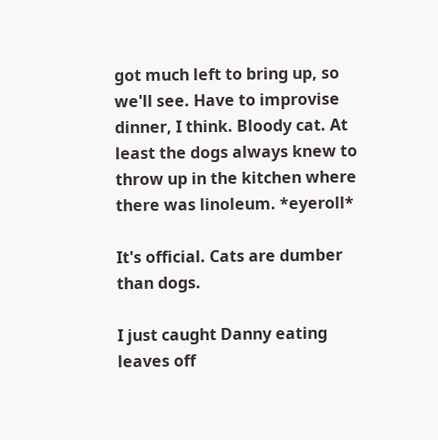got much left to bring up, so we'll see. Have to improvise dinner, I think. Bloody cat. At least the dogs always knew to throw up in the kitchen where there was linoleum. *eyeroll*

It's official. Cats are dumber than dogs.

I just caught Danny eating leaves off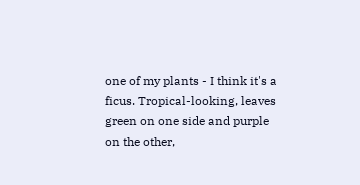one of my plants - I think it's a ficus. Tropical-looking, leaves green on one side and purple on the other,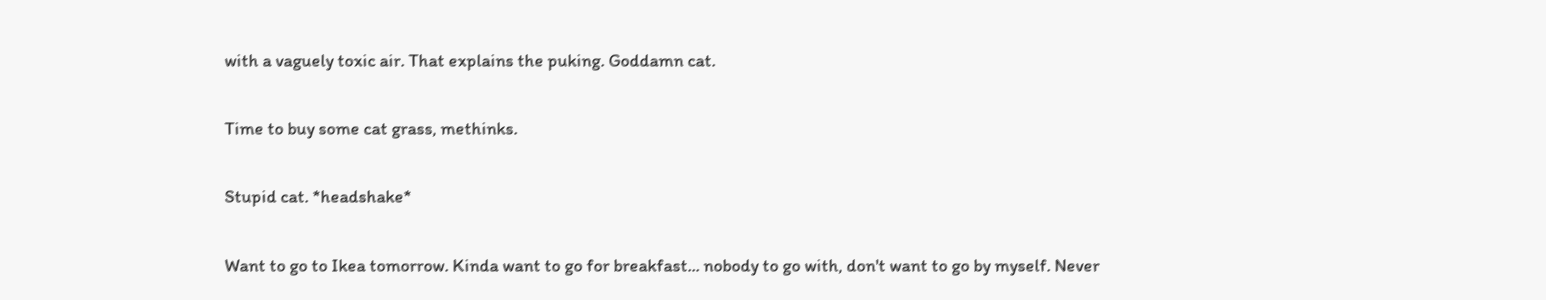with a vaguely toxic air. That explains the puking. Goddamn cat.

Time to buy some cat grass, methinks.

Stupid cat. *headshake*

Want to go to Ikea tomorrow. Kinda want to go for breakfast... nobody to go with, don't want to go by myself. Never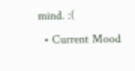mind. :(
  • Current Mood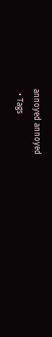annoyed annoyed
  • Tags